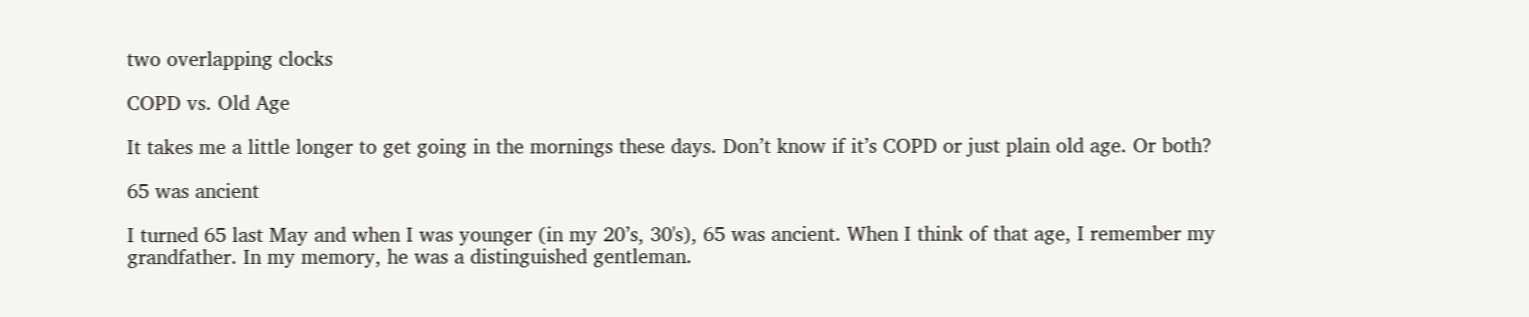two overlapping clocks

COPD vs. Old Age

It takes me a little longer to get going in the mornings these days. Don’t know if it’s COPD or just plain old age. Or both?

65 was ancient

I turned 65 last May and when I was younger (in my 20’s, 30's), 65 was ancient. When I think of that age, I remember my grandfather. In my memory, he was a distinguished gentleman.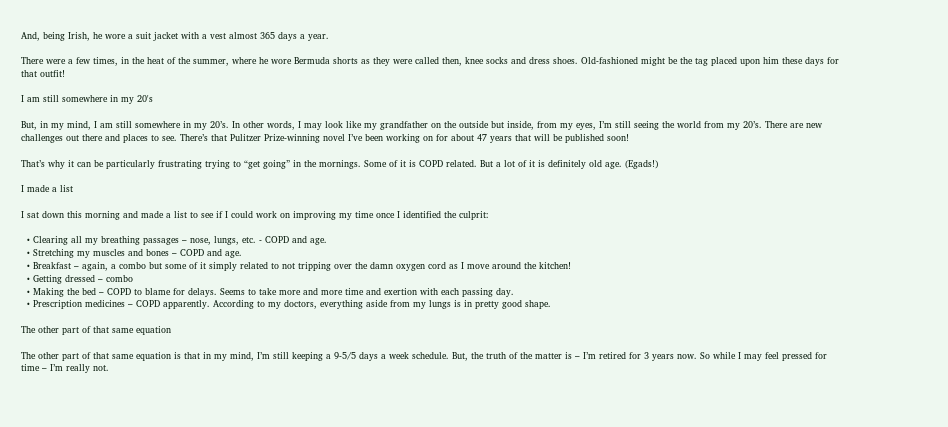And, being Irish, he wore a suit jacket with a vest almost 365 days a year.

There were a few times, in the heat of the summer, where he wore Bermuda shorts as they were called then, knee socks and dress shoes. Old-fashioned might be the tag placed upon him these days for that outfit!

I am still somewhere in my 20's

But, in my mind, I am still somewhere in my 20’s. In other words, I may look like my grandfather on the outside but inside, from my eyes, I’m still seeing the world from my 20’s. There are new challenges out there and places to see. There’s that Pulitzer Prize-winning novel I’ve been working on for about 47 years that will be published soon!

That’s why it can be particularly frustrating trying to “get going” in the mornings. Some of it is COPD related. But a lot of it is definitely old age. (Egads!)

I made a list

I sat down this morning and made a list to see if I could work on improving my time once I identified the culprit:

  • Clearing all my breathing passages – nose, lungs, etc. - COPD and age.
  • Stretching my muscles and bones – COPD and age.
  • Breakfast – again, a combo but some of it simply related to not tripping over the damn oxygen cord as I move around the kitchen!
  • Getting dressed – combo
  • Making the bed – COPD to blame for delays. Seems to take more and more time and exertion with each passing day.
  • Prescription medicines – COPD apparently. According to my doctors, everything aside from my lungs is in pretty good shape.

The other part of that same equation

The other part of that same equation is that in my mind, I’m still keeping a 9-5/5 days a week schedule. But, the truth of the matter is – I’m retired for 3 years now. So while I may feel pressed for time – I’m really not.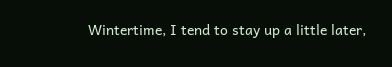Wintertime, I tend to stay up a little later,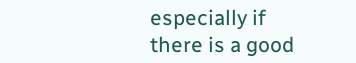especially if there is a good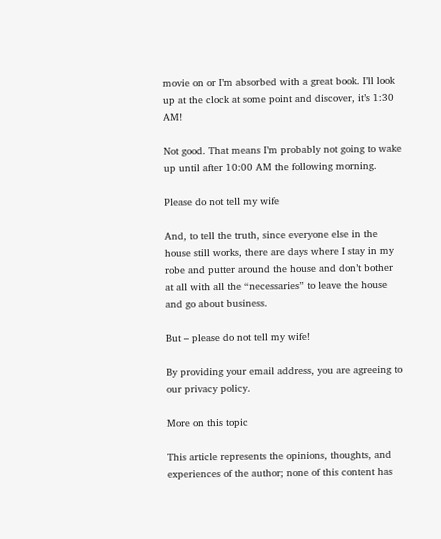movie on or I’m absorbed with a great book. I’ll look up at the clock at some point and discover, it’s 1:30 AM!

Not good. That means I’m probably not going to wake up until after 10:00 AM the following morning.

Please do not tell my wife

And, to tell the truth, since everyone else in the house still works, there are days where I stay in my robe and putter around the house and don’t bother at all with all the “necessaries” to leave the house and go about business.

But – please do not tell my wife!

By providing your email address, you are agreeing to our privacy policy.

More on this topic

This article represents the opinions, thoughts, and experiences of the author; none of this content has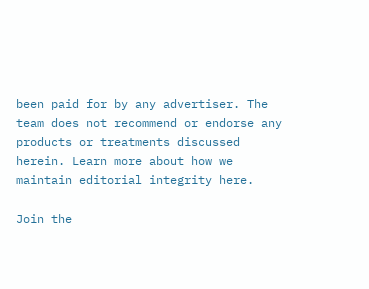been paid for by any advertiser. The team does not recommend or endorse any products or treatments discussed herein. Learn more about how we maintain editorial integrity here.

Join the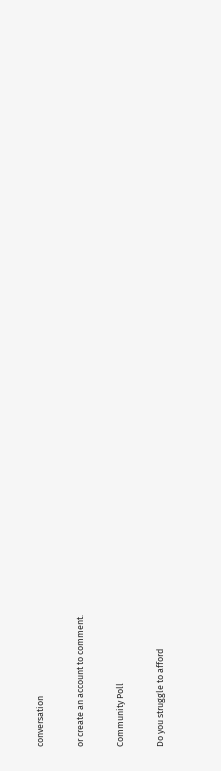conversation

or create an account to comment.

Community Poll

Do you struggle to afford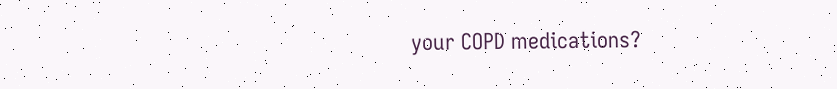your COPD medications?